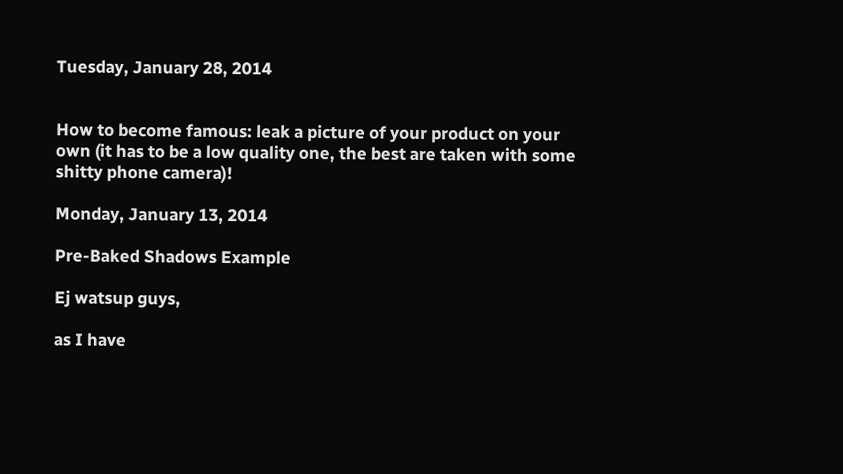Tuesday, January 28, 2014


How to become famous: leak a picture of your product on your own (it has to be a low quality one, the best are taken with some shitty phone camera)!

Monday, January 13, 2014

Pre-Baked Shadows Example

Ej watsup guys,

as I have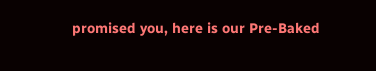promised you, here is our Pre-Baked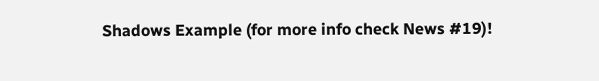Shadows Example (for more info check News #19)!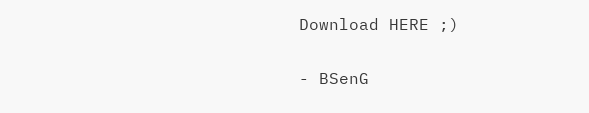Download HERE ;)

- BSenG